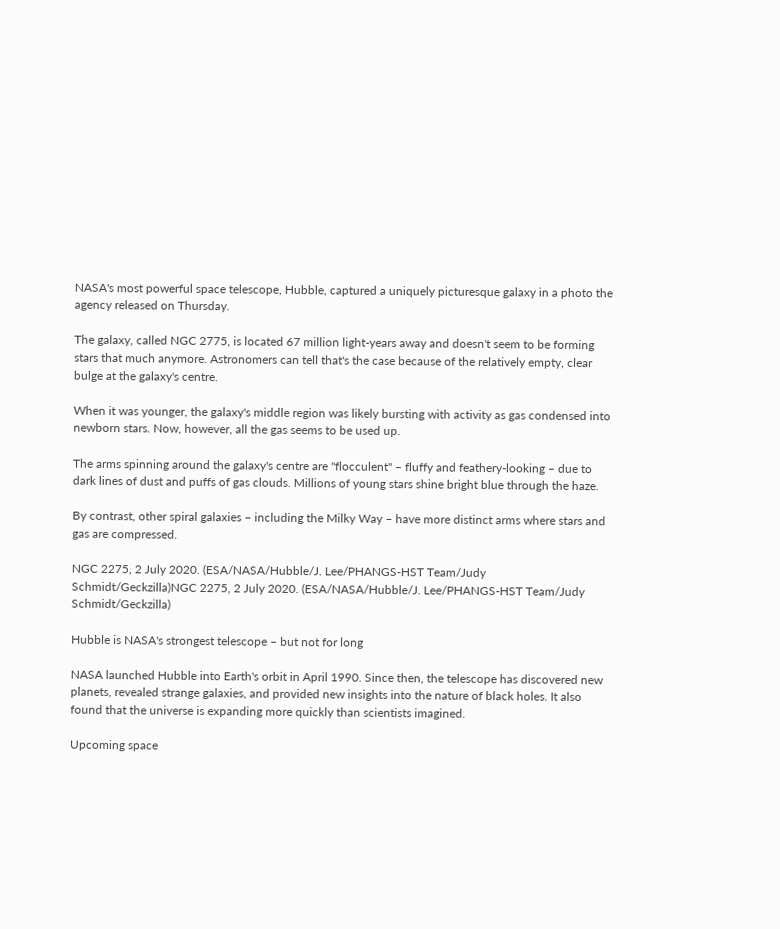NASA's most powerful space telescope, Hubble, captured a uniquely picturesque galaxy in a photo the agency released on Thursday.

The galaxy, called NGC 2775, is located 67 million light-years away and doesn't seem to be forming stars that much anymore. Astronomers can tell that's the case because of the relatively empty, clear bulge at the galaxy's centre.

When it was younger, the galaxy's middle region was likely bursting with activity as gas condensed into newborn stars. Now, however, all the gas seems to be used up.

The arms spinning around the galaxy's centre are "flocculent" – fluffy and feathery-looking – due to dark lines of dust and puffs of gas clouds. Millions of young stars shine bright blue through the haze.

By contrast, other spiral galaxies – including the Milky Way – have more distinct arms where stars and gas are compressed.

NGC 2275, 2 July 2020. (ESA/NASA/Hubble/J. Lee/PHANGS-HST Team/Judy Schmidt/Geckzilla)NGC 2275, 2 July 2020. (ESA/NASA/Hubble/J. Lee/PHANGS-HST Team/Judy Schmidt/Geckzilla)

Hubble is NASA's strongest telescope – but not for long

NASA launched Hubble into Earth's orbit in April 1990. Since then, the telescope has discovered new planets, revealed strange galaxies, and provided new insights into the nature of black holes. It also found that the universe is expanding more quickly than scientists imagined.

Upcoming space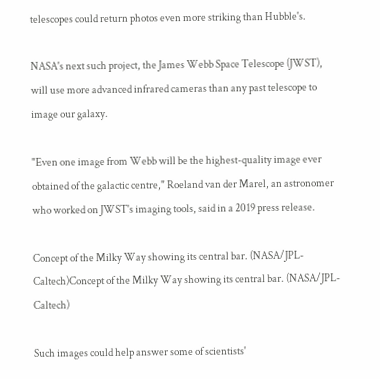telescopes could return photos even more striking than Hubble's.

NASA's next such project, the James Webb Space Telescope (JWST), will use more advanced infrared cameras than any past telescope to image our galaxy.

"Even one image from Webb will be the highest-quality image ever obtained of the galactic centre," Roeland van der Marel, an astronomer who worked on JWST's imaging tools, said in a 2019 press release.

Concept of the Milky Way showing its central bar. (NASA/JPL-Caltech)Concept of the Milky Way showing its central bar. (NASA/JPL-Caltech)

Such images could help answer some of scientists'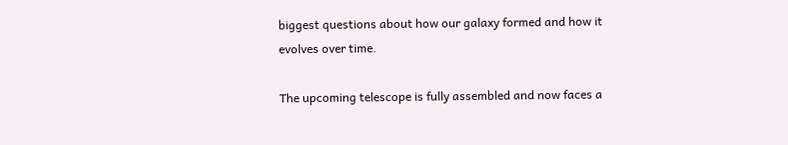biggest questions about how our galaxy formed and how it evolves over time.

The upcoming telescope is fully assembled and now faces a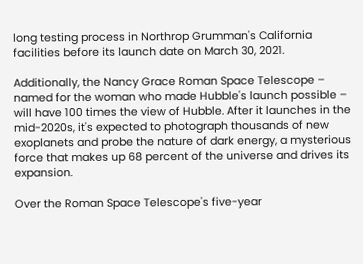long testing process in Northrop Grumman's California facilities before its launch date on March 30, 2021.

Additionally, the Nancy Grace Roman Space Telescope – named for the woman who made Hubble's launch possible – will have 100 times the view of Hubble. After it launches in the mid-2020s, it's expected to photograph thousands of new exoplanets and probe the nature of dark energy, a mysterious force that makes up 68 percent of the universe and drives its expansion.

Over the Roman Space Telescope's five-year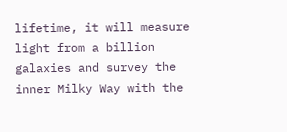lifetime, it will measure light from a billion galaxies and survey the inner Milky Way with the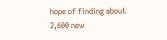hope of finding about 2,600 new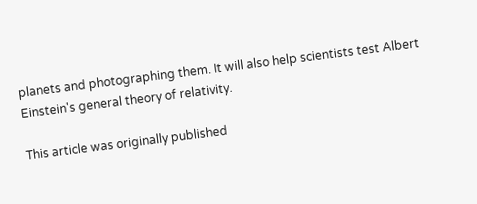planets and photographing them. It will also help scientists test Albert Einstein's general theory of relativity.

This article was originally published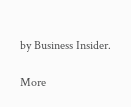by Business Insider.

More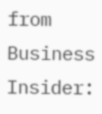from Business Insider: